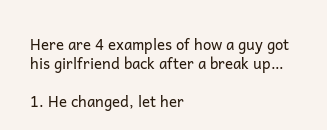Here are 4 examples of how a guy got his girlfriend back after a break up…

1. He changed, let her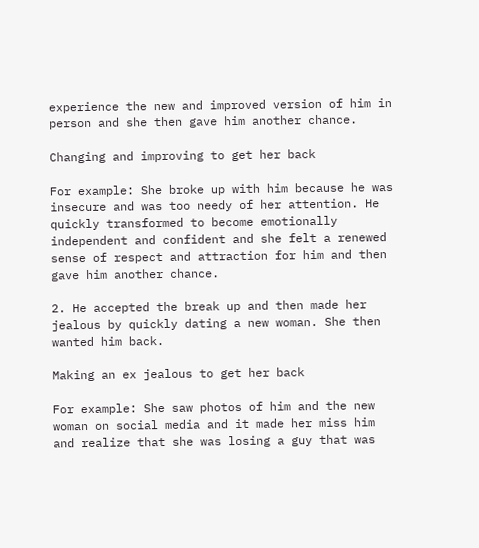experience the new and improved version of him in person and she then gave him another chance.

Changing and improving to get her back

For example: She broke up with him because he was insecure and was too needy of her attention. He quickly transformed to become emotionally independent and confident and she felt a renewed sense of respect and attraction for him and then gave him another chance.

2. He accepted the break up and then made her jealous by quickly dating a new woman. She then wanted him back.

Making an ex jealous to get her back

For example: She saw photos of him and the new woman on social media and it made her miss him and realize that she was losing a guy that was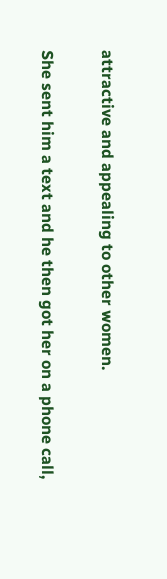attractive and appealing to other women.

She sent him a text and he then got her on a phone call,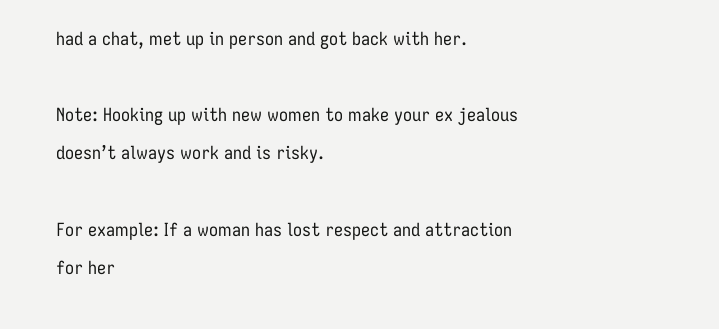had a chat, met up in person and got back with her.

Note: Hooking up with new women to make your ex jealous doesn’t always work and is risky.

For example: If a woman has lost respect and attraction for her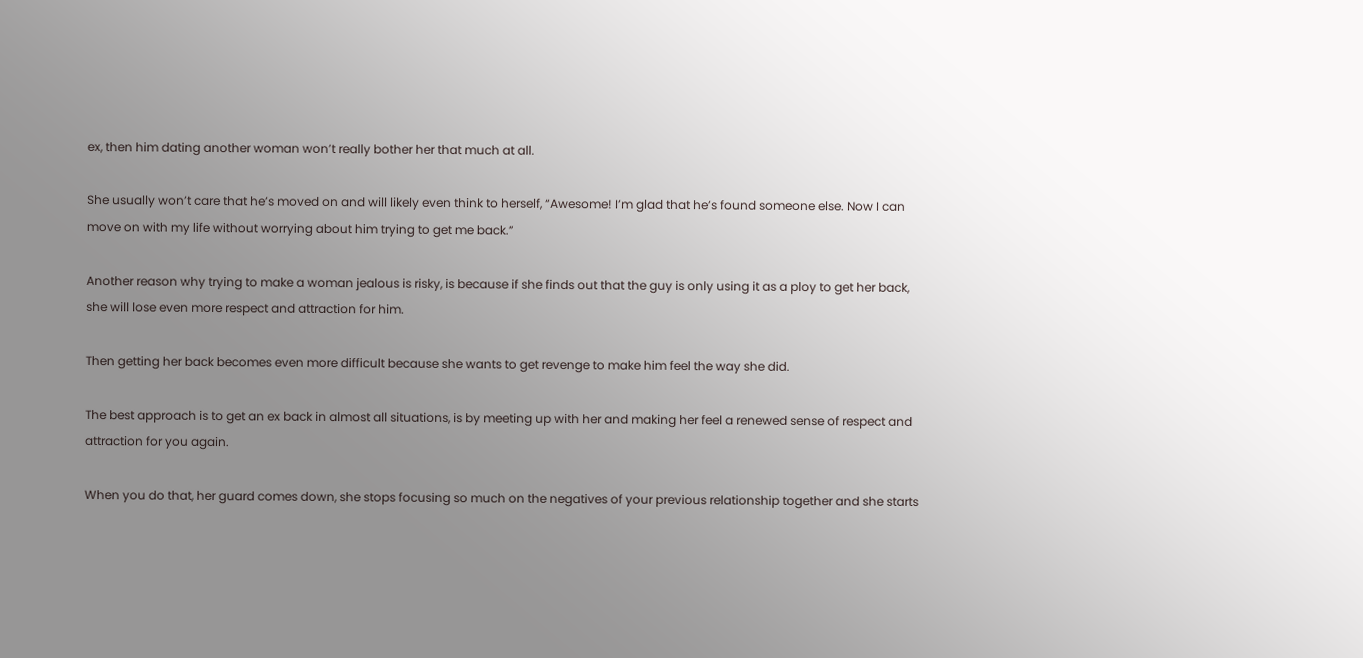ex, then him dating another woman won’t really bother her that much at all.

She usually won’t care that he’s moved on and will likely even think to herself, “Awesome! I’m glad that he’s found someone else. Now I can move on with my life without worrying about him trying to get me back.”

Another reason why trying to make a woman jealous is risky, is because if she finds out that the guy is only using it as a ploy to get her back, she will lose even more respect and attraction for him.

Then getting her back becomes even more difficult because she wants to get revenge to make him feel the way she did.

The best approach is to get an ex back in almost all situations, is by meeting up with her and making her feel a renewed sense of respect and attraction for you again.

When you do that, her guard comes down, she stops focusing so much on the negatives of your previous relationship together and she starts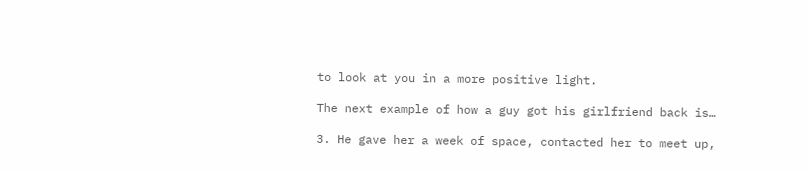to look at you in a more positive light.

The next example of how a guy got his girlfriend back is…

3. He gave her a week of space, contacted her to meet up,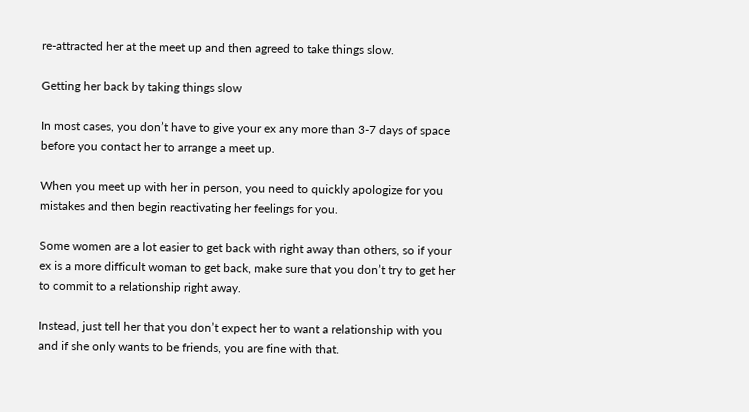re-attracted her at the meet up and then agreed to take things slow.

Getting her back by taking things slow

In most cases, you don’t have to give your ex any more than 3-7 days of space before you contact her to arrange a meet up.

When you meet up with her in person, you need to quickly apologize for you mistakes and then begin reactivating her feelings for you.

Some women are a lot easier to get back with right away than others, so if your ex is a more difficult woman to get back, make sure that you don’t try to get her to commit to a relationship right away.

Instead, just tell her that you don’t expect her to want a relationship with you and if she only wants to be friends, you are fine with that.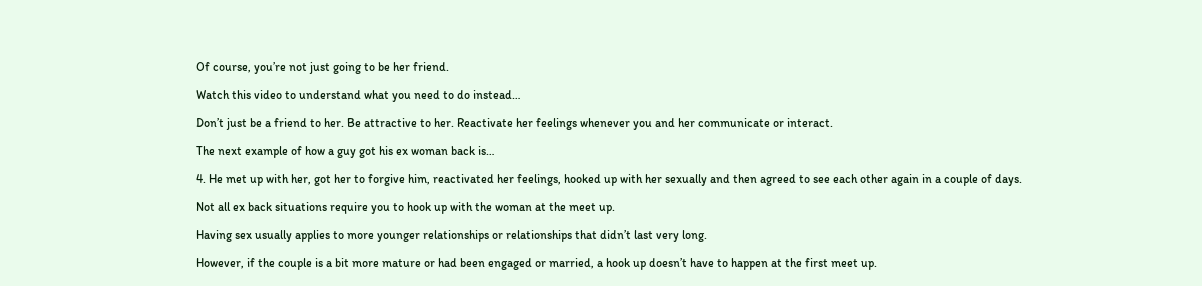Of course, you’re not just going to be her friend.

Watch this video to understand what you need to do instead…

Don’t just be a friend to her. Be attractive to her. Reactivate her feelings whenever you and her communicate or interact.

The next example of how a guy got his ex woman back is…

4. He met up with her, got her to forgive him, reactivated her feelings, hooked up with her sexually and then agreed to see each other again in a couple of days.

Not all ex back situations require you to hook up with the woman at the meet up.

Having sex usually applies to more younger relationships or relationships that didn’t last very long.

However, if the couple is a bit more mature or had been engaged or married, a hook up doesn’t have to happen at the first meet up.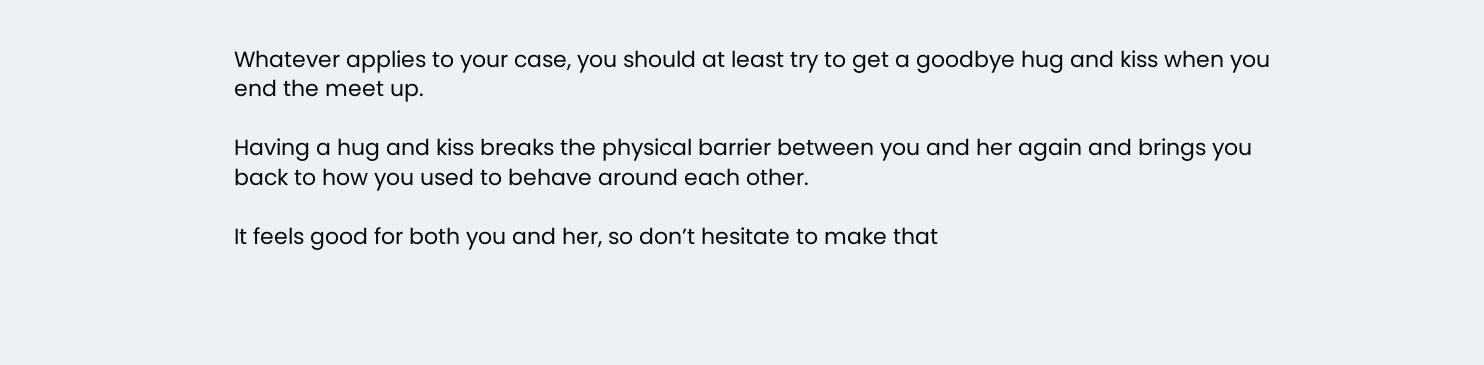Whatever applies to your case, you should at least try to get a goodbye hug and kiss when you end the meet up.

Having a hug and kiss breaks the physical barrier between you and her again and brings you back to how you used to behave around each other.

It feels good for both you and her, so don’t hesitate to make that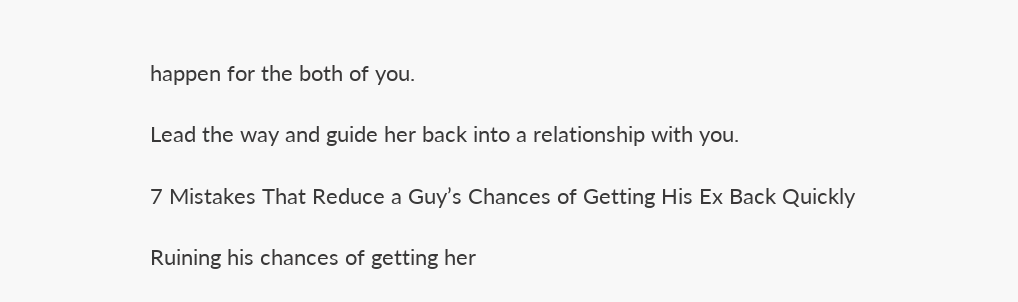happen for the both of you.

Lead the way and guide her back into a relationship with you.

7 Mistakes That Reduce a Guy’s Chances of Getting His Ex Back Quickly

Ruining his chances of getting her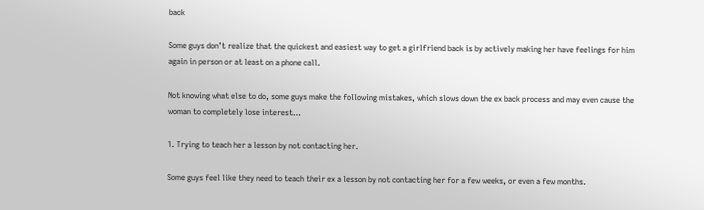back

Some guys don’t realize that the quickest and easiest way to get a girlfriend back is by actively making her have feelings for him again in person or at least on a phone call.

Not knowing what else to do, some guys make the following mistakes, which slows down the ex back process and may even cause the woman to completely lose interest…

1. Trying to teach her a lesson by not contacting her.

Some guys feel like they need to teach their ex a lesson by not contacting her for a few weeks, or even a few months.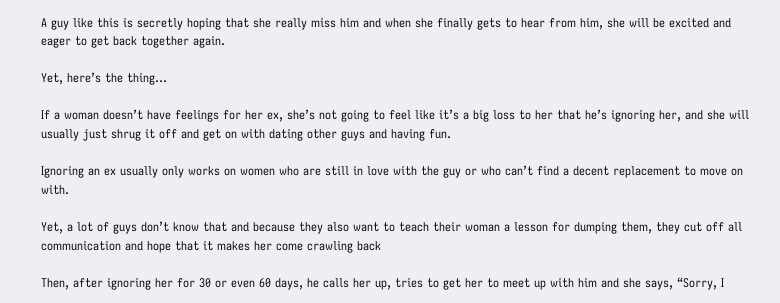A guy like this is secretly hoping that she really miss him and when she finally gets to hear from him, she will be excited and eager to get back together again.

Yet, here’s the thing…

If a woman doesn’t have feelings for her ex, she’s not going to feel like it’s a big loss to her that he’s ignoring her, and she will usually just shrug it off and get on with dating other guys and having fun.

Ignoring an ex usually only works on women who are still in love with the guy or who can’t find a decent replacement to move on with.

Yet, a lot of guys don’t know that and because they also want to teach their woman a lesson for dumping them, they cut off all communication and hope that it makes her come crawling back

Then, after ignoring her for 30 or even 60 days, he calls her up, tries to get her to meet up with him and she says, “Sorry, I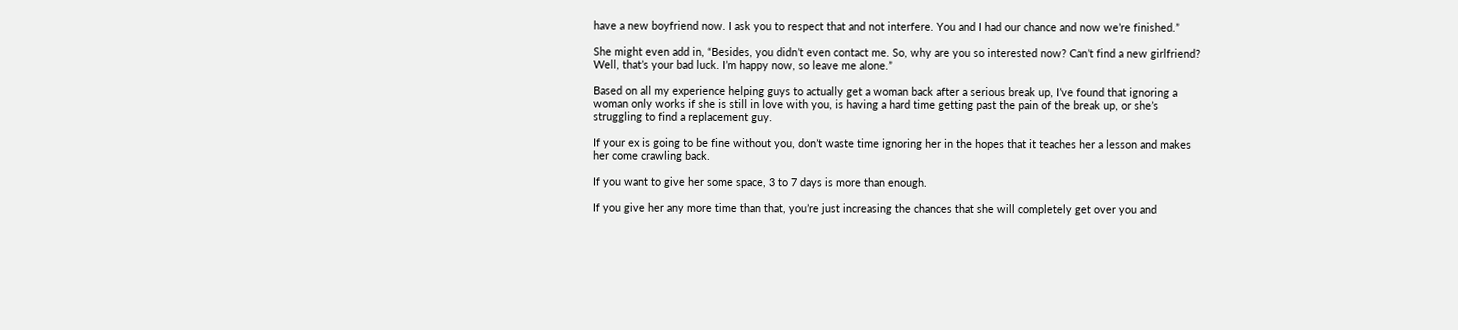have a new boyfriend now. I ask you to respect that and not interfere. You and I had our chance and now we’re finished.”

She might even add in, “Besides, you didn’t even contact me. So, why are you so interested now? Can’t find a new girlfriend? Well, that’s your bad luck. I’m happy now, so leave me alone.”

Based on all my experience helping guys to actually get a woman back after a serious break up, I’ve found that ignoring a woman only works if she is still in love with you, is having a hard time getting past the pain of the break up, or she’s struggling to find a replacement guy.

If your ex is going to be fine without you, don’t waste time ignoring her in the hopes that it teaches her a lesson and makes her come crawling back.

If you want to give her some space, 3 to 7 days is more than enough.

If you give her any more time than that, you’re just increasing the chances that she will completely get over you and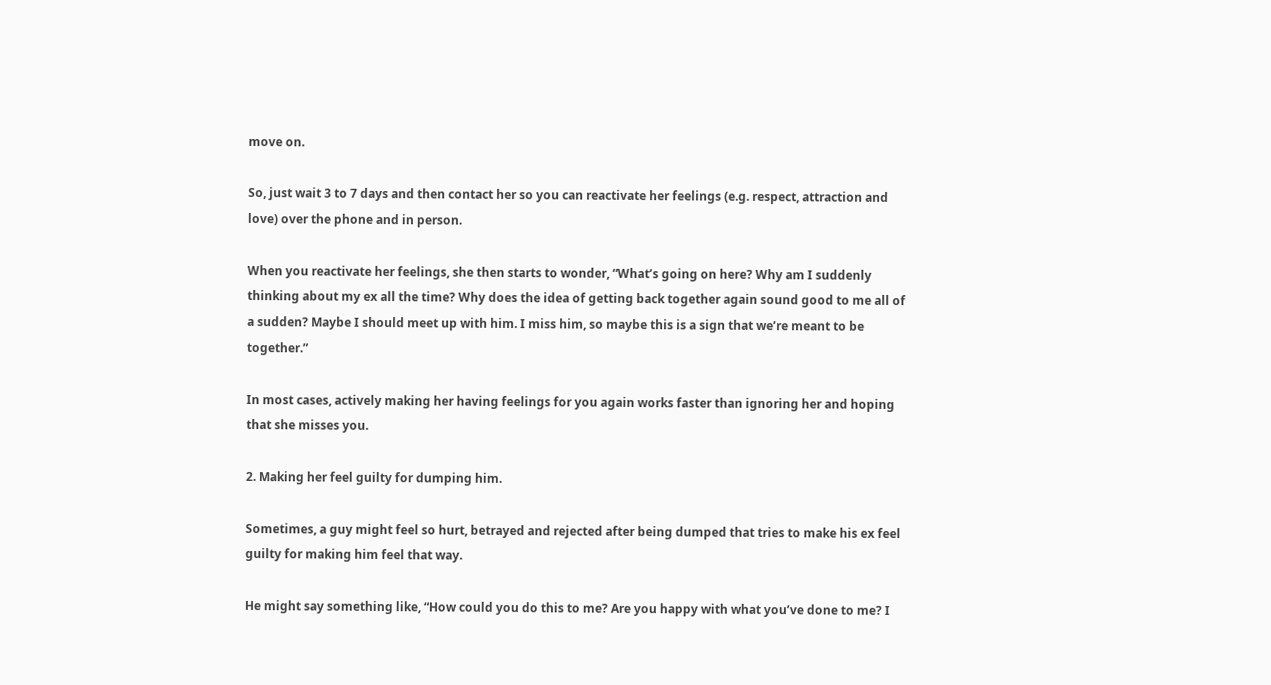move on.

So, just wait 3 to 7 days and then contact her so you can reactivate her feelings (e.g. respect, attraction and love) over the phone and in person.

When you reactivate her feelings, she then starts to wonder, “What’s going on here? Why am I suddenly thinking about my ex all the time? Why does the idea of getting back together again sound good to me all of a sudden? Maybe I should meet up with him. I miss him, so maybe this is a sign that we’re meant to be together.”

In most cases, actively making her having feelings for you again works faster than ignoring her and hoping that she misses you.

2. Making her feel guilty for dumping him.

Sometimes, a guy might feel so hurt, betrayed and rejected after being dumped that tries to make his ex feel guilty for making him feel that way.

He might say something like, “How could you do this to me? Are you happy with what you’ve done to me? I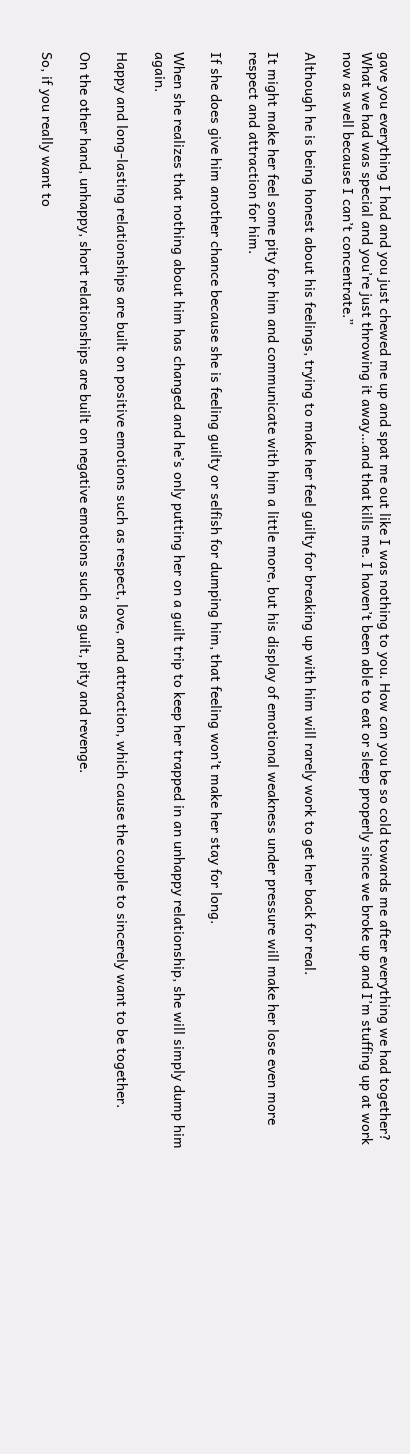gave you everything I had and you just chewed me up and spat me out like I was nothing to you. How can you be so cold towards me after everything we had together? What we had was special and you’re just throwing it away…and that kills me. I haven’t been able to eat or sleep properly since we broke up and I’m stuffing up at work now as well because I can’t concentrate.”

Although he is being honest about his feelings, trying to make her feel guilty for breaking up with him will rarely work to get her back for real.

It might make her feel some pity for him and communicate with him a little more, but his display of emotional weakness under pressure will make her lose even more respect and attraction for him.

If she does give him another chance because she is feeling guilty or selfish for dumping him, that feeling won’t make her stay for long.

When she realizes that nothing about him has changed and he’s only putting her on a guilt trip to keep her trapped in an unhappy relationship, she will simply dump him again.

Happy and long-lasting relationships are built on positive emotions such as respect, love, and attraction, which cause the couple to sincerely want to be together.

On the other hand, unhappy, short relationships are built on negative emotions such as guilt, pity and revenge.

So, if you really want to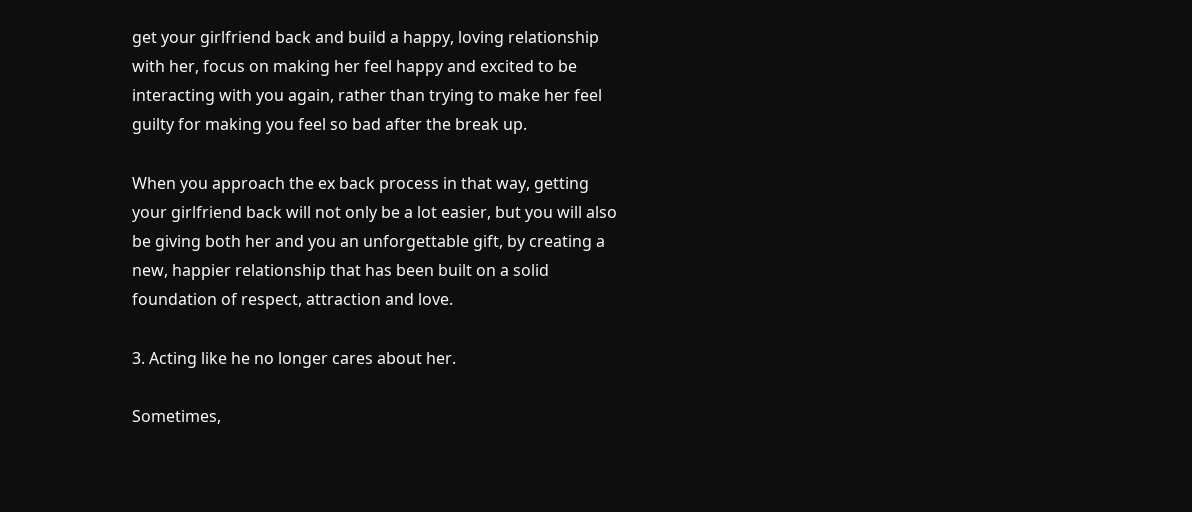get your girlfriend back and build a happy, loving relationship with her, focus on making her feel happy and excited to be interacting with you again, rather than trying to make her feel guilty for making you feel so bad after the break up.

When you approach the ex back process in that way, getting your girlfriend back will not only be a lot easier, but you will also be giving both her and you an unforgettable gift, by creating a new, happier relationship that has been built on a solid foundation of respect, attraction and love.

3. Acting like he no longer cares about her.

Sometimes,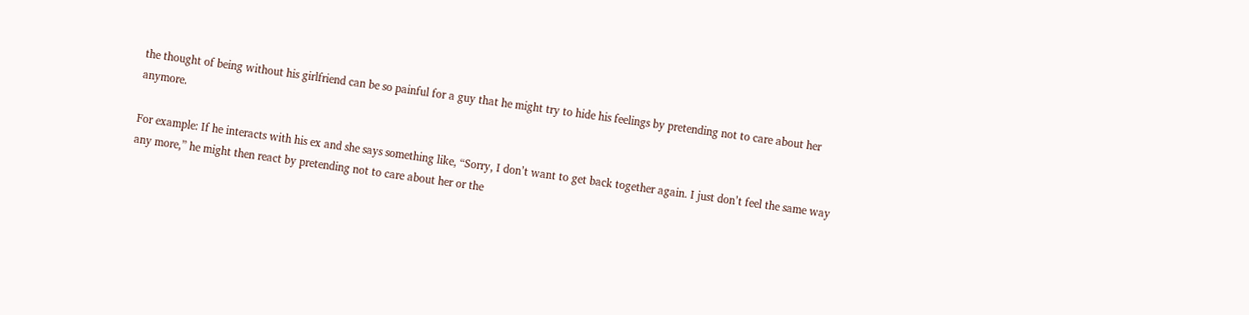the thought of being without his girlfriend can be so painful for a guy that he might try to hide his feelings by pretending not to care about her anymore.

For example: If he interacts with his ex and she says something like, “Sorry, I don’t want to get back together again. I just don’t feel the same way any more,” he might then react by pretending not to care about her or the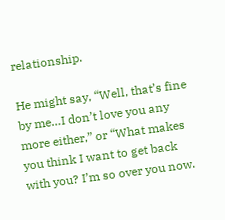relationship.

He might say, “Well, that’s fine by me…I don’t love you any more either,” or “What makes you think I want to get back with you? I’m so over you now.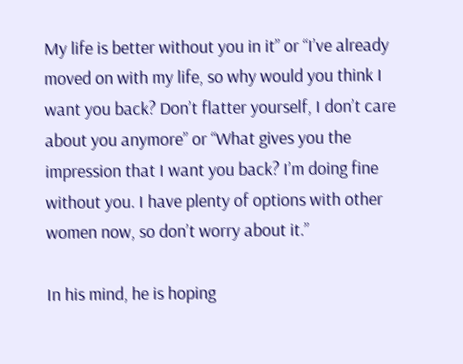My life is better without you in it” or “I’ve already moved on with my life, so why would you think I want you back? Don’t flatter yourself, I don’t care about you anymore” or “What gives you the impression that I want you back? I’m doing fine without you. I have plenty of options with other women now, so don’t worry about it.”

In his mind, he is hoping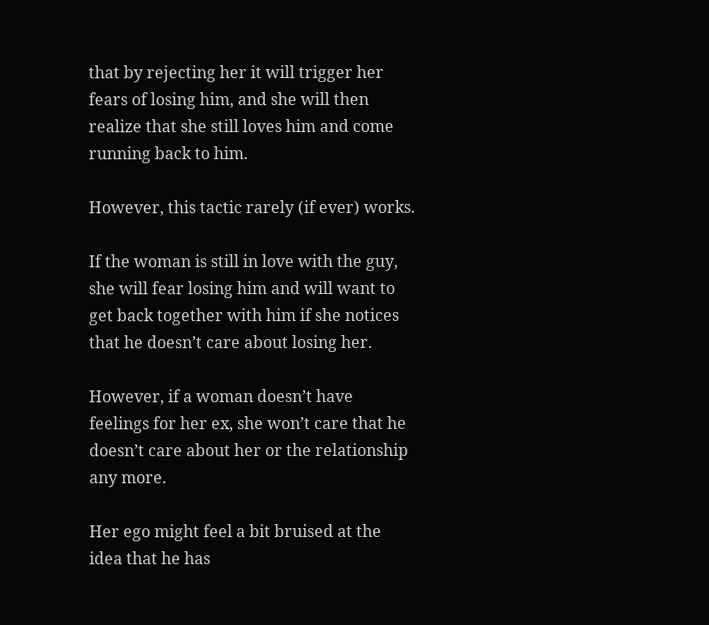that by rejecting her it will trigger her fears of losing him, and she will then realize that she still loves him and come running back to him.

However, this tactic rarely (if ever) works.

If the woman is still in love with the guy, she will fear losing him and will want to get back together with him if she notices that he doesn’t care about losing her.

However, if a woman doesn’t have feelings for her ex, she won’t care that he doesn’t care about her or the relationship any more.

Her ego might feel a bit bruised at the idea that he has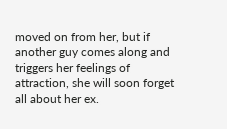moved on from her, but if another guy comes along and triggers her feelings of attraction, she will soon forget all about her ex.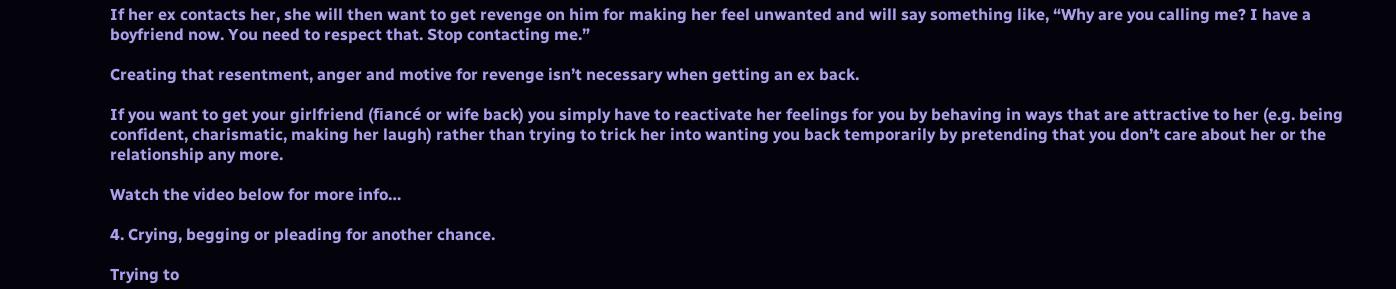If her ex contacts her, she will then want to get revenge on him for making her feel unwanted and will say something like, “Why are you calling me? I have a boyfriend now. You need to respect that. Stop contacting me.”

Creating that resentment, anger and motive for revenge isn’t necessary when getting an ex back.

If you want to get your girlfriend (fiancé or wife back) you simply have to reactivate her feelings for you by behaving in ways that are attractive to her (e.g. being confident, charismatic, making her laugh) rather than trying to trick her into wanting you back temporarily by pretending that you don’t care about her or the relationship any more.

Watch the video below for more info…

4. Crying, begging or pleading for another chance.

Trying to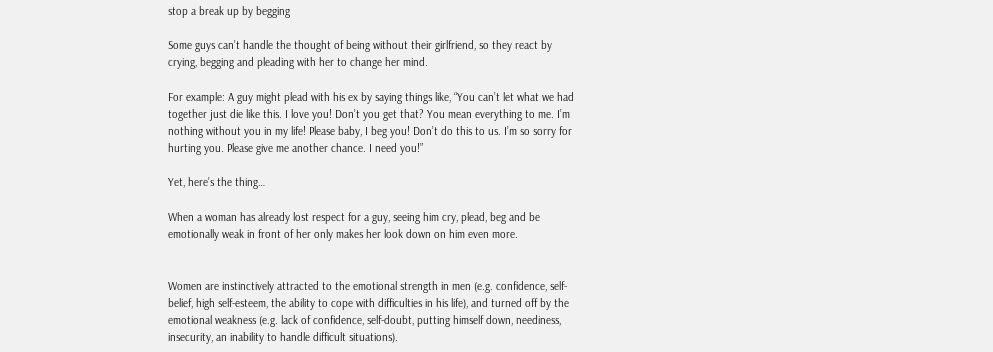stop a break up by begging

Some guys can’t handle the thought of being without their girlfriend, so they react by crying, begging and pleading with her to change her mind.

For example: A guy might plead with his ex by saying things like, “You can’t let what we had together just die like this. I love you! Don’t you get that? You mean everything to me. I’m nothing without you in my life! Please baby, I beg you! Don’t do this to us. I’m so sorry for hurting you. Please give me another chance. I need you!”

Yet, here’s the thing…

When a woman has already lost respect for a guy, seeing him cry, plead, beg and be emotionally weak in front of her only makes her look down on him even more.


Women are instinctively attracted to the emotional strength in men (e.g. confidence, self-belief, high self-esteem, the ability to cope with difficulties in his life), and turned off by the emotional weakness (e.g. lack of confidence, self-doubt, putting himself down, neediness, insecurity, an inability to handle difficult situations).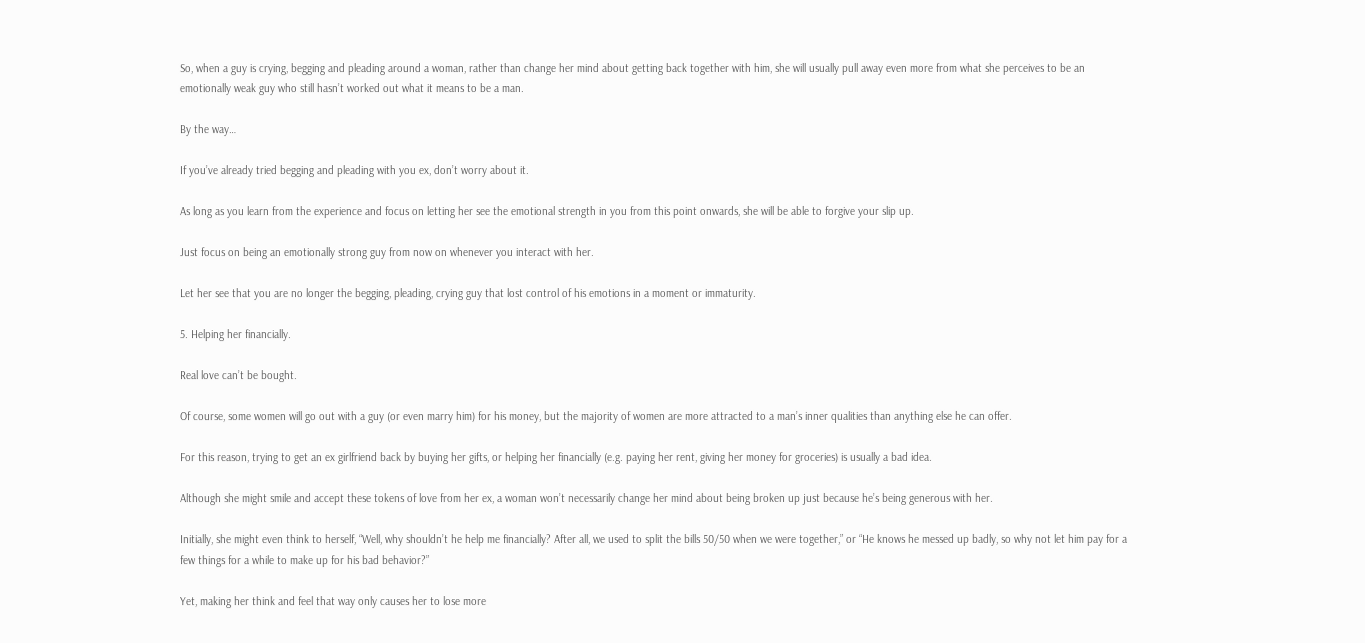So, when a guy is crying, begging and pleading around a woman, rather than change her mind about getting back together with him, she will usually pull away even more from what she perceives to be an emotionally weak guy who still hasn’t worked out what it means to be a man.

By the way…

If you’ve already tried begging and pleading with you ex, don’t worry about it.

As long as you learn from the experience and focus on letting her see the emotional strength in you from this point onwards, she will be able to forgive your slip up.

Just focus on being an emotionally strong guy from now on whenever you interact with her.

Let her see that you are no longer the begging, pleading, crying guy that lost control of his emotions in a moment or immaturity.

5. Helping her financially.

Real love can’t be bought.

Of course, some women will go out with a guy (or even marry him) for his money, but the majority of women are more attracted to a man’s inner qualities than anything else he can offer.

For this reason, trying to get an ex girlfriend back by buying her gifts, or helping her financially (e.g. paying her rent, giving her money for groceries) is usually a bad idea.

Although she might smile and accept these tokens of love from her ex, a woman won’t necessarily change her mind about being broken up just because he’s being generous with her.

Initially, she might even think to herself, “Well, why shouldn’t he help me financially? After all, we used to split the bills 50/50 when we were together,” or “He knows he messed up badly, so why not let him pay for a few things for a while to make up for his bad behavior?”

Yet, making her think and feel that way only causes her to lose more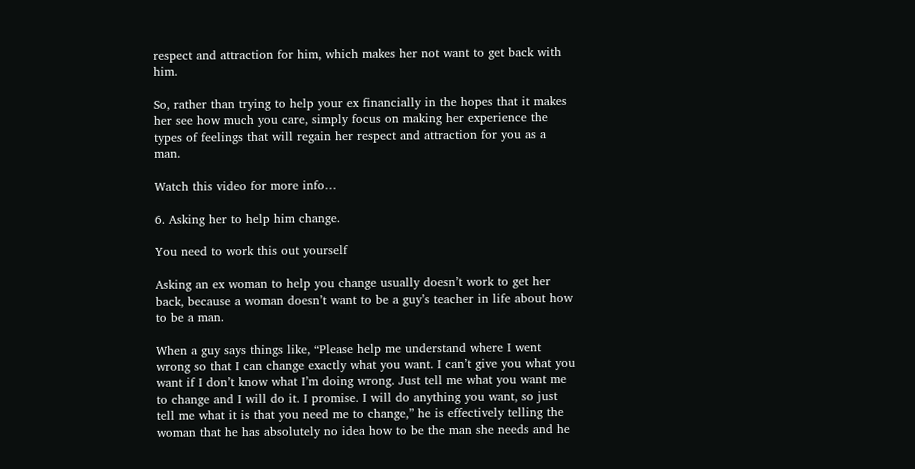respect and attraction for him, which makes her not want to get back with him.

So, rather than trying to help your ex financially in the hopes that it makes her see how much you care, simply focus on making her experience the types of feelings that will regain her respect and attraction for you as a man.

Watch this video for more info…

6. Asking her to help him change.

You need to work this out yourself

Asking an ex woman to help you change usually doesn’t work to get her back, because a woman doesn’t want to be a guy’s teacher in life about how to be a man.

When a guy says things like, “Please help me understand where I went wrong so that I can change exactly what you want. I can’t give you what you want if I don’t know what I’m doing wrong. Just tell me what you want me to change and I will do it. I promise. I will do anything you want, so just tell me what it is that you need me to change,” he is effectively telling the woman that he has absolutely no idea how to be the man she needs and he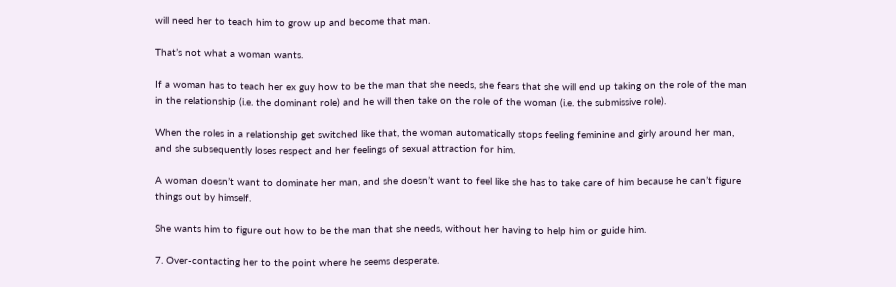will need her to teach him to grow up and become that man.

That’s not what a woman wants.

If a woman has to teach her ex guy how to be the man that she needs, she fears that she will end up taking on the role of the man in the relationship (i.e. the dominant role) and he will then take on the role of the woman (i.e. the submissive role).

When the roles in a relationship get switched like that, the woman automatically stops feeling feminine and girly around her man, and she subsequently loses respect and her feelings of sexual attraction for him.

A woman doesn’t want to dominate her man, and she doesn’t want to feel like she has to take care of him because he can’t figure things out by himself.

She wants him to figure out how to be the man that she needs, without her having to help him or guide him.

7. Over-contacting her to the point where he seems desperate.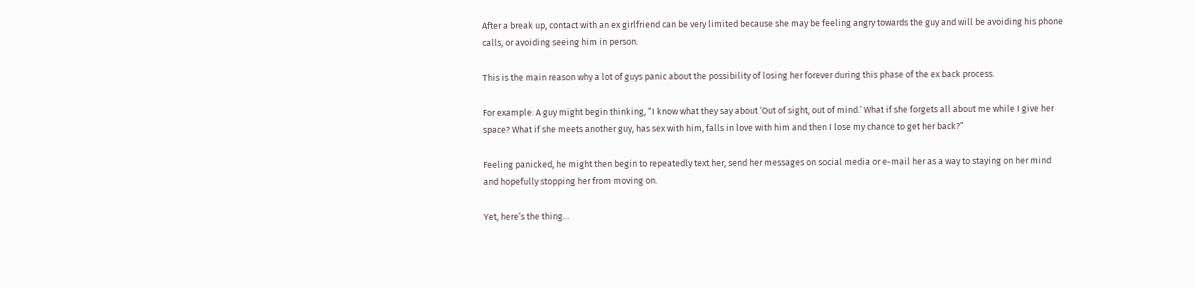After a break up, contact with an ex girlfriend can be very limited because she may be feeling angry towards the guy and will be avoiding his phone calls, or avoiding seeing him in person.

This is the main reason why a lot of guys panic about the possibility of losing her forever during this phase of the ex back process.

For example: A guy might begin thinking, “I know what they say about ‘Out of sight, out of mind.’ What if she forgets all about me while I give her space? What if she meets another guy, has sex with him, falls in love with him and then I lose my chance to get her back?”

Feeling panicked, he might then begin to repeatedly text her, send her messages on social media or e-mail her as a way to staying on her mind and hopefully stopping her from moving on.

Yet, here’s the thing…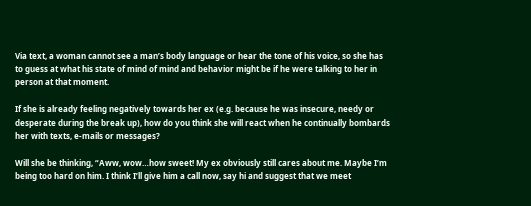Via text, a woman cannot see a man’s body language or hear the tone of his voice, so she has to guess at what his state of mind of mind and behavior might be if he were talking to her in person at that moment.

If she is already feeling negatively towards her ex (e.g. because he was insecure, needy or desperate during the break up), how do you think she will react when he continually bombards her with texts, e-mails or messages?

Will she be thinking, “Aww, wow…how sweet! My ex obviously still cares about me. Maybe I’m being too hard on him. I think I’ll give him a call now, say hi and suggest that we meet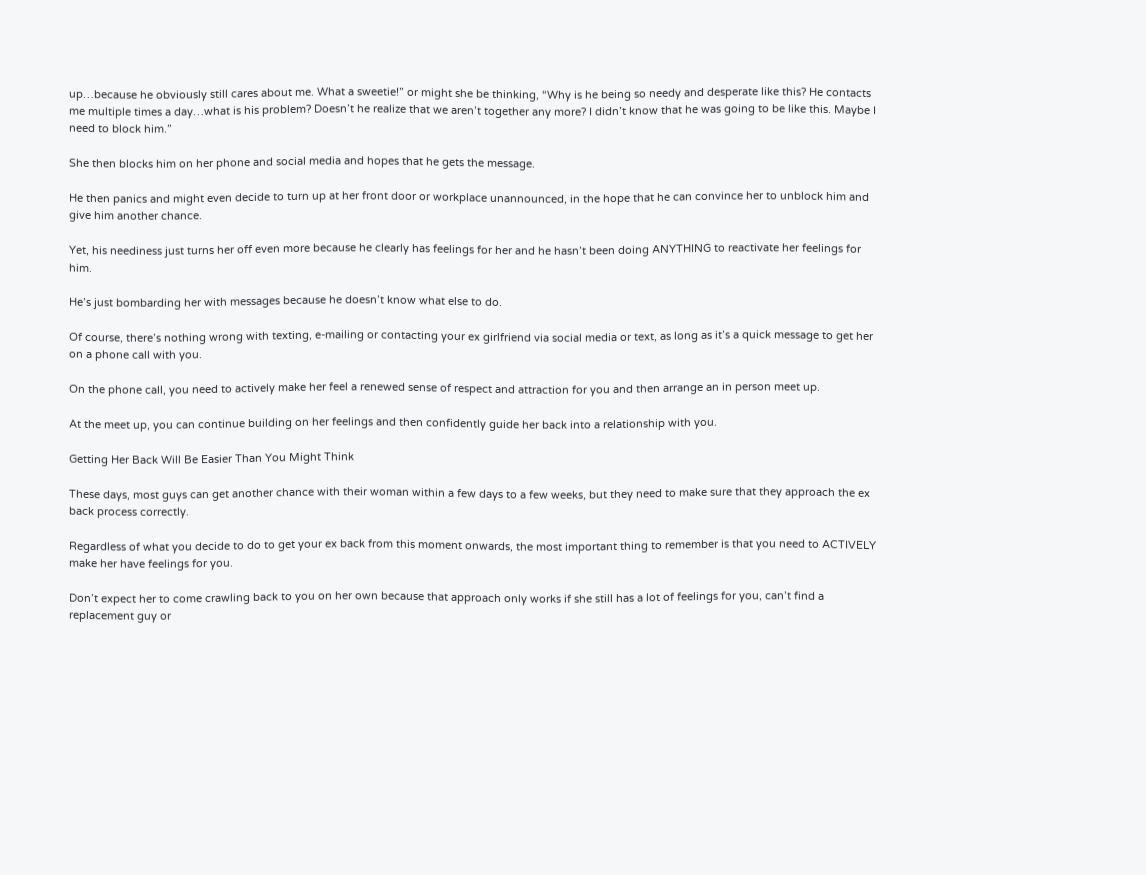up…because he obviously still cares about me. What a sweetie!” or might she be thinking, “Why is he being so needy and desperate like this? He contacts me multiple times a day…what is his problem? Doesn’t he realize that we aren’t together any more? I didn’t know that he was going to be like this. Maybe I need to block him.”

She then blocks him on her phone and social media and hopes that he gets the message.

He then panics and might even decide to turn up at her front door or workplace unannounced, in the hope that he can convince her to unblock him and give him another chance.

Yet, his neediness just turns her off even more because he clearly has feelings for her and he hasn’t been doing ANYTHING to reactivate her feelings for him.

He’s just bombarding her with messages because he doesn’t know what else to do.

Of course, there’s nothing wrong with texting, e-mailing or contacting your ex girlfriend via social media or text, as long as it’s a quick message to get her on a phone call with you.

On the phone call, you need to actively make her feel a renewed sense of respect and attraction for you and then arrange an in person meet up.

At the meet up, you can continue building on her feelings and then confidently guide her back into a relationship with you.

Getting Her Back Will Be Easier Than You Might Think

These days, most guys can get another chance with their woman within a few days to a few weeks, but they need to make sure that they approach the ex back process correctly.

Regardless of what you decide to do to get your ex back from this moment onwards, the most important thing to remember is that you need to ACTIVELY make her have feelings for you.

Don’t expect her to come crawling back to you on her own because that approach only works if she still has a lot of feelings for you, can’t find a replacement guy or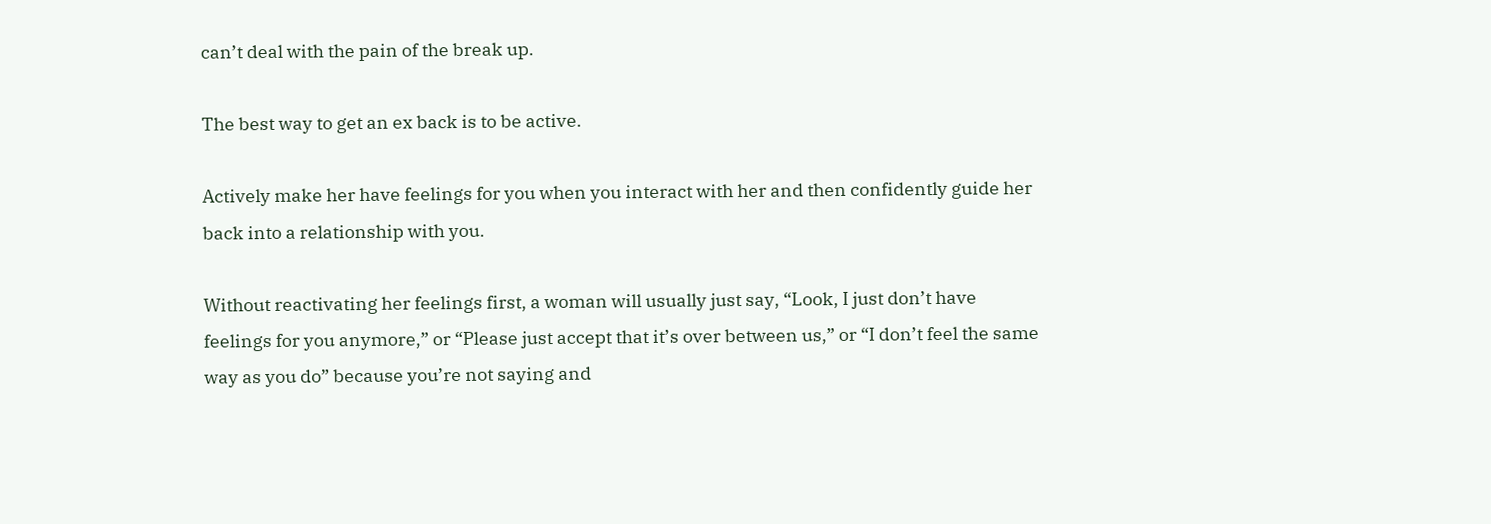can’t deal with the pain of the break up.

The best way to get an ex back is to be active.

Actively make her have feelings for you when you interact with her and then confidently guide her back into a relationship with you.

Without reactivating her feelings first, a woman will usually just say, “Look, I just don’t have feelings for you anymore,” or “Please just accept that it’s over between us,” or “I don’t feel the same way as you do” because you’re not saying and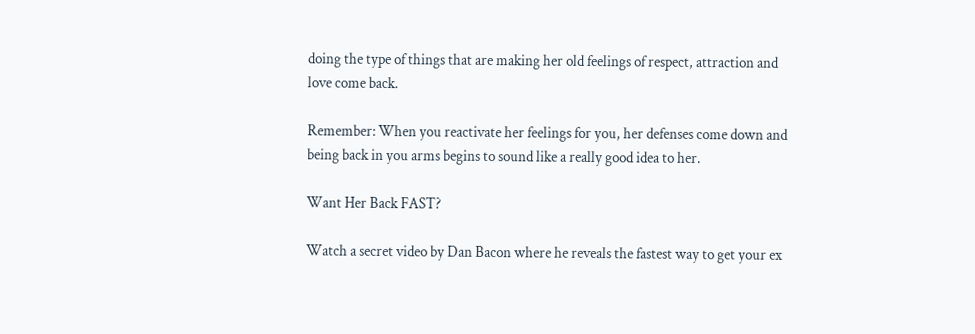doing the type of things that are making her old feelings of respect, attraction and love come back.

Remember: When you reactivate her feelings for you, her defenses come down and being back in you arms begins to sound like a really good idea to her.

Want Her Back FAST?

Watch a secret video by Dan Bacon where he reveals the fastest way to get your ex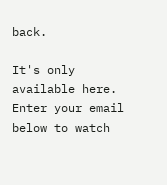back.

It's only available here. Enter your email below to watch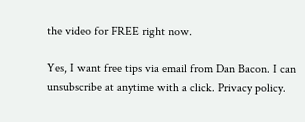the video for FREE right now.

Yes, I want free tips via email from Dan Bacon. I can unsubscribe at anytime with a click. Privacy policy.